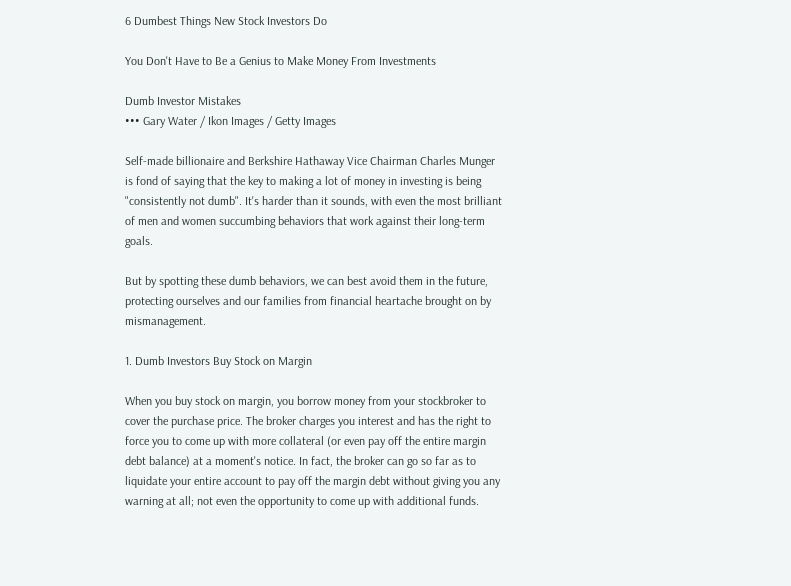6 Dumbest Things New Stock Investors Do

You Don't Have to Be a Genius to Make Money From Investments

Dumb Investor Mistakes
••• Gary Water / Ikon Images / Getty Images

Self-made billionaire and Berkshire Hathaway Vice Chairman Charles Munger is fond of saying that the key to making a lot of money in investing is being "consistently not dumb". It's harder than it sounds, with even the most brilliant of men and women succumbing behaviors that work against their long-term goals.

But by spotting these dumb behaviors, we can best avoid them in the future, protecting ourselves and our families from financial heartache brought on by mismanagement.

1. Dumb Investors Buy Stock on Margin

When you buy stock on margin, you borrow money from your stockbroker to cover the purchase price. The broker charges you interest and has the right to force you to come up with more collateral (or even pay off the entire margin debt balance) at a moment's notice. In fact, the broker can go so far as to liquidate your entire account to pay off the margin debt without giving you any warning at all; not even the opportunity to come up with additional funds.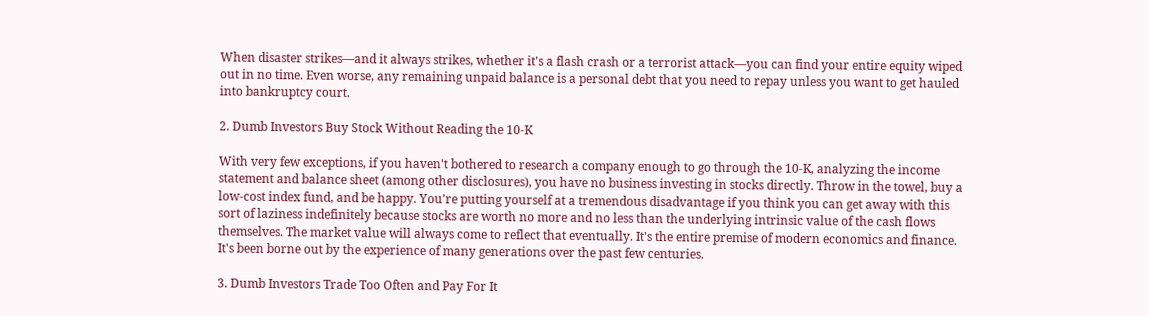When disaster strikes—and it always strikes, whether it's a flash crash or a terrorist attack—you can find your entire equity wiped out in no time. Even worse, any remaining unpaid balance is a personal debt that you need to repay unless you want to get hauled into bankruptcy court.

2. Dumb Investors Buy Stock Without Reading the 10-K

With very few exceptions, if you haven't bothered to research a company enough to go through the 10-K, analyzing the income statement and balance sheet (among other disclosures), you have no business investing in stocks directly. Throw in the towel, buy a low-cost index fund, and be happy. You're putting yourself at a tremendous disadvantage if you think you can get away with this sort of laziness indefinitely because stocks are worth no more and no less than the underlying intrinsic value of the cash flows themselves. The market value will always come to reflect that eventually. It's the entire premise of modern economics and finance. It's been borne out by the experience of many generations over the past few centuries.

3. Dumb Investors Trade Too Often and Pay For It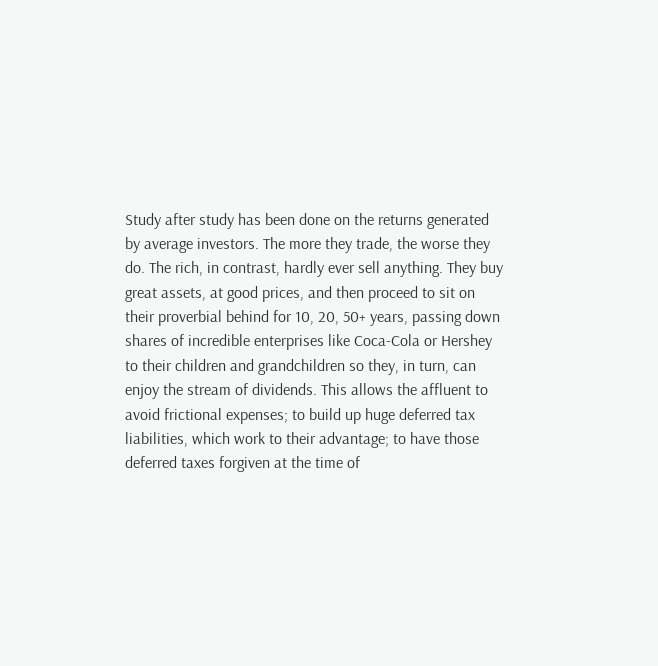Study after study has been done on the returns generated by average investors. The more they trade, the worse they do. The rich, in contrast, hardly ever sell anything. They buy great assets, at good prices, and then proceed to sit on their proverbial behind for 10, 20, 50+ years, passing down shares of incredible enterprises like Coca-Cola or Hershey to their children and grandchildren so they, in turn, can enjoy the stream of dividends. This allows the affluent to avoid frictional expenses; to build up huge deferred tax liabilities, which work to their advantage; to have those deferred taxes forgiven at the time of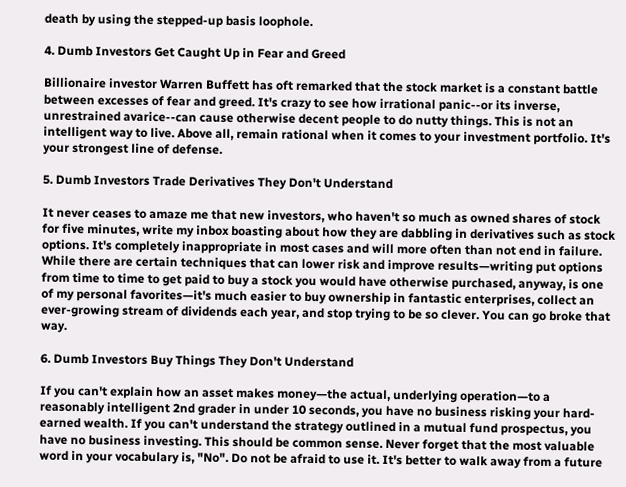death by using the stepped-up basis loophole.

4. Dumb Investors Get Caught Up in Fear and Greed

Billionaire investor Warren Buffett has oft remarked that the stock market is a constant battle between excesses of fear and greed. It's crazy to see how irrational panic--or its inverse, unrestrained avarice--can cause otherwise decent people to do nutty things. This is not an intelligent way to live. Above all, remain rational when it comes to your investment portfolio. It's your strongest line of defense.

5. Dumb Investors Trade Derivatives They Don't Understand

It never ceases to amaze me that new investors, who haven't so much as owned shares of stock for five minutes, write my inbox boasting about how they are dabbling in derivatives such as stock options. It's completely inappropriate in most cases and will more often than not end in failure. While there are certain techniques that can lower risk and improve results—writing put options from time to time to get paid to buy a stock you would have otherwise purchased, anyway, is one of my personal favorites—it's much easier to buy ownership in fantastic enterprises, collect an ever-growing stream of dividends each year, and stop trying to be so clever. You can go broke that way.

6. Dumb Investors Buy Things They Don't Understand

If you can't explain how an asset makes money—the actual, underlying operation—to a reasonably intelligent 2nd grader in under 10 seconds, you have no business risking your hard-earned wealth. If you can't understand the strategy outlined in a mutual fund prospectus, you have no business investing. This should be common sense. Never forget that the most valuable word in your vocabulary is, "No". Do not be afraid to use it. It's better to walk away from a future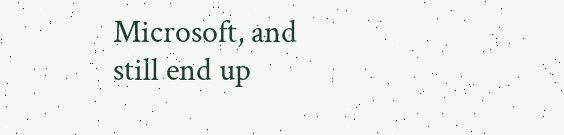Microsoft, and still end up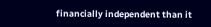financially independent than it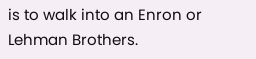is to walk into an Enron or Lehman Brothers.